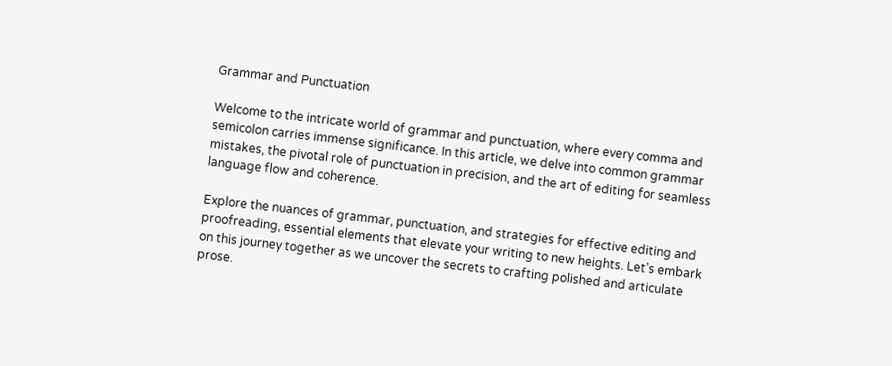Grammar and Punctuation

Welcome to the intricate world of grammar and punctuation, where every comma and semicolon carries immense significance. In this article, we delve into common grammar mistakes, the pivotal role of punctuation in precision, and the art of editing for seamless language flow and coherence.

Explore the nuances of grammar, punctuation, and strategies for effective editing and proofreading, essential elements that elevate your writing to new heights. Let’s embark on this journey together as we uncover the secrets to crafting polished and articulate prose.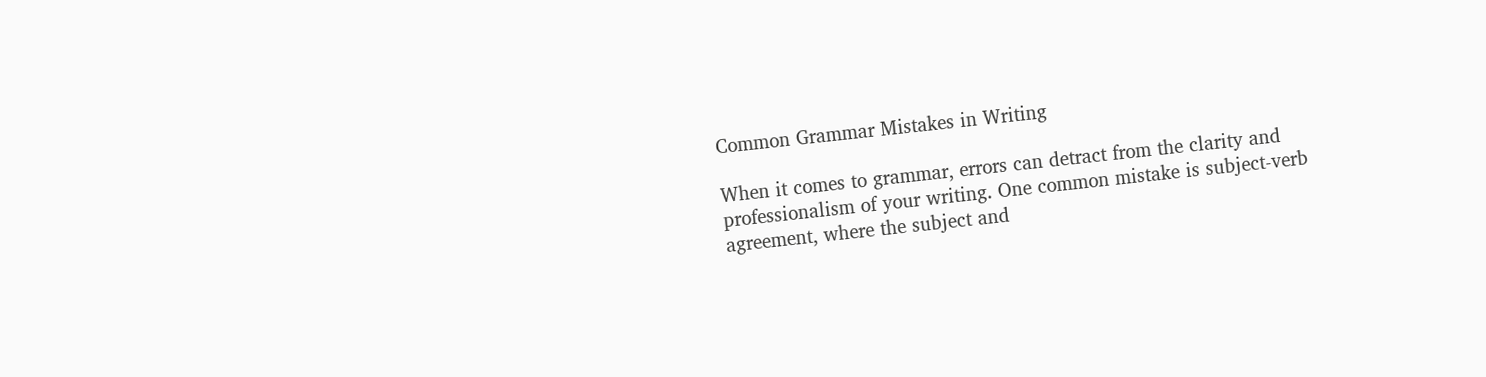Common Grammar Mistakes in Writing

When it comes to grammar, errors can detract from the clarity and professionalism of your writing. One common mistake is subject-verb agreement, where the subject and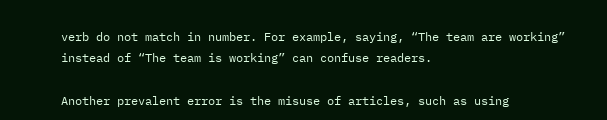verb do not match in number. For example, saying, “The team are working” instead of “The team is working” can confuse readers.

Another prevalent error is the misuse of articles, such as using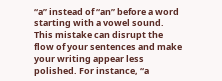“a” instead of “an” before a word starting with a vowel sound. This mistake can disrupt the flow of your sentences and make your writing appear less polished. For instance, “a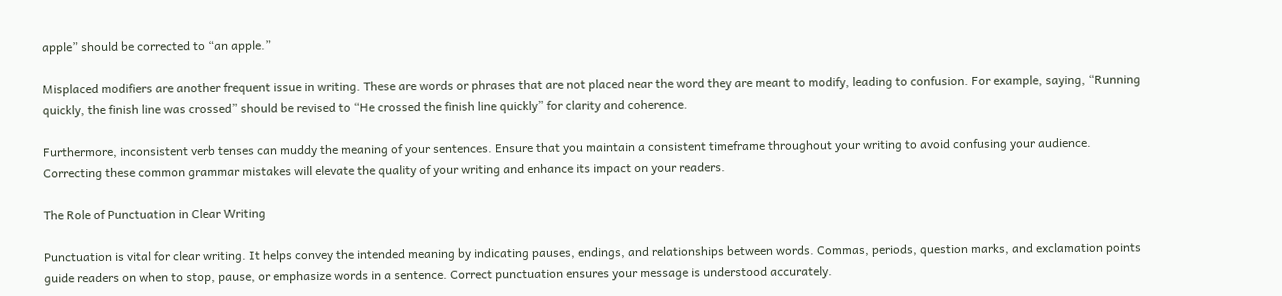apple” should be corrected to “an apple.”

Misplaced modifiers are another frequent issue in writing. These are words or phrases that are not placed near the word they are meant to modify, leading to confusion. For example, saying, “Running quickly, the finish line was crossed” should be revised to “He crossed the finish line quickly” for clarity and coherence.

Furthermore, inconsistent verb tenses can muddy the meaning of your sentences. Ensure that you maintain a consistent timeframe throughout your writing to avoid confusing your audience. Correcting these common grammar mistakes will elevate the quality of your writing and enhance its impact on your readers.

The Role of Punctuation in Clear Writing

Punctuation is vital for clear writing. It helps convey the intended meaning by indicating pauses, endings, and relationships between words. Commas, periods, question marks, and exclamation points guide readers on when to stop, pause, or emphasize words in a sentence. Correct punctuation ensures your message is understood accurately.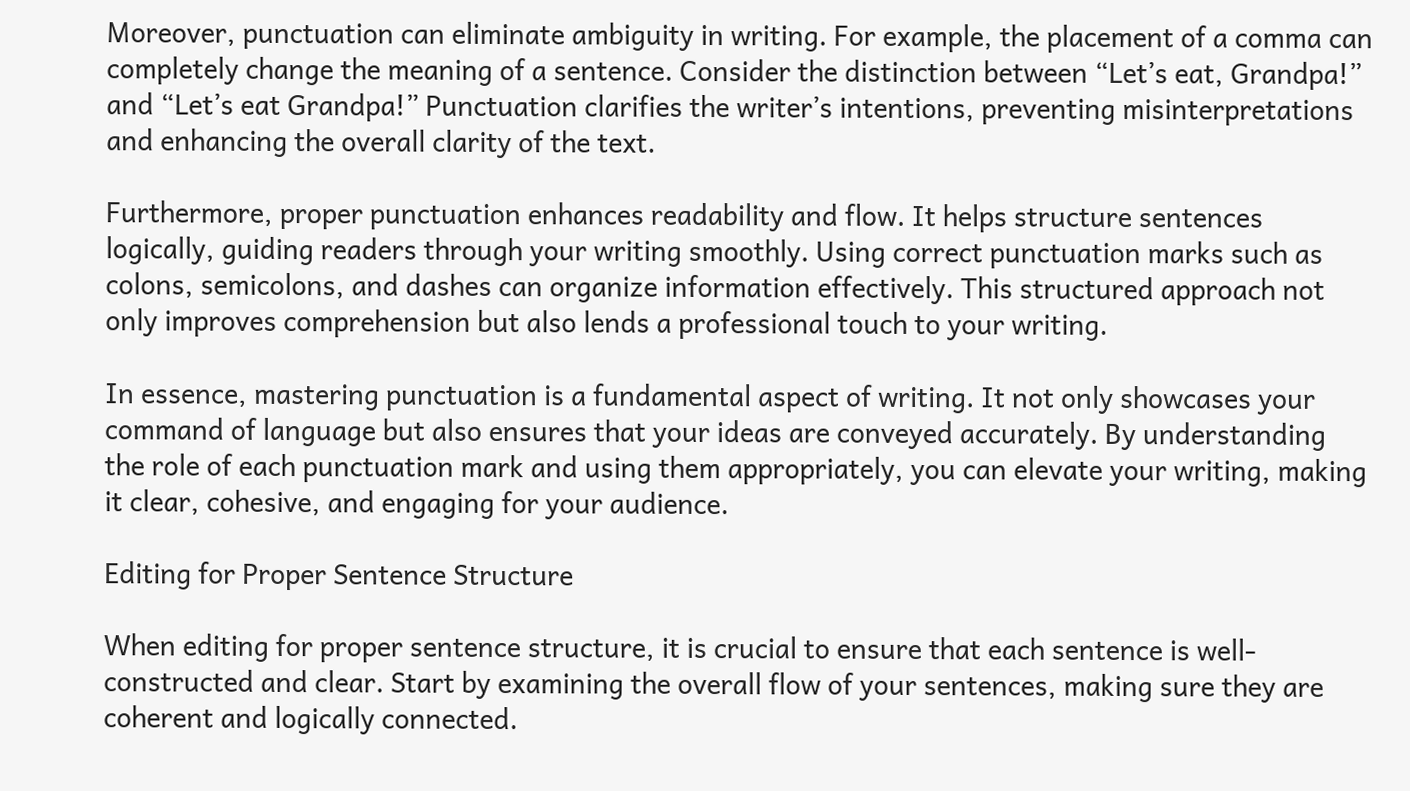Moreover, punctuation can eliminate ambiguity in writing. For example, the placement of a comma can completely change the meaning of a sentence. Consider the distinction between “Let’s eat, Grandpa!” and “Let’s eat Grandpa!” Punctuation clarifies the writer’s intentions, preventing misinterpretations and enhancing the overall clarity of the text.

Furthermore, proper punctuation enhances readability and flow. It helps structure sentences logically, guiding readers through your writing smoothly. Using correct punctuation marks such as colons, semicolons, and dashes can organize information effectively. This structured approach not only improves comprehension but also lends a professional touch to your writing.

In essence, mastering punctuation is a fundamental aspect of writing. It not only showcases your command of language but also ensures that your ideas are conveyed accurately. By understanding the role of each punctuation mark and using them appropriately, you can elevate your writing, making it clear, cohesive, and engaging for your audience.

Editing for Proper Sentence Structure

When editing for proper sentence structure, it is crucial to ensure that each sentence is well-constructed and clear. Start by examining the overall flow of your sentences, making sure they are coherent and logically connected.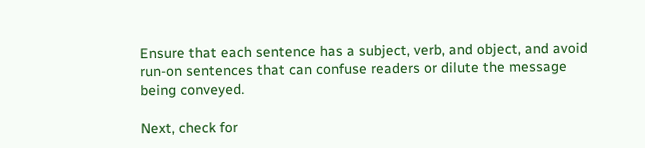Ensure that each sentence has a subject, verb, and object, and avoid run-on sentences that can confuse readers or dilute the message being conveyed.

Next, check for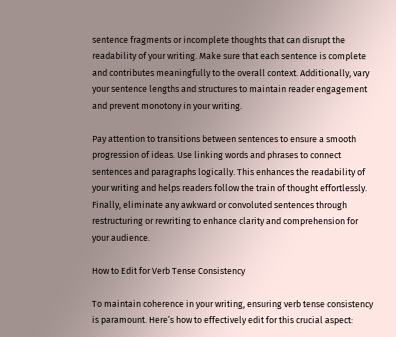sentence fragments or incomplete thoughts that can disrupt the readability of your writing. Make sure that each sentence is complete and contributes meaningfully to the overall context. Additionally, vary your sentence lengths and structures to maintain reader engagement and prevent monotony in your writing.

Pay attention to transitions between sentences to ensure a smooth progression of ideas. Use linking words and phrases to connect sentences and paragraphs logically. This enhances the readability of your writing and helps readers follow the train of thought effortlessly. Finally, eliminate any awkward or convoluted sentences through restructuring or rewriting to enhance clarity and comprehension for your audience.

How to Edit for Verb Tense Consistency

To maintain coherence in your writing, ensuring verb tense consistency is paramount. Here’s how to effectively edit for this crucial aspect: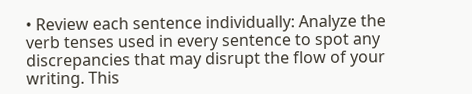• Review each sentence individually: Analyze the verb tenses used in every sentence to spot any discrepancies that may disrupt the flow of your writing. This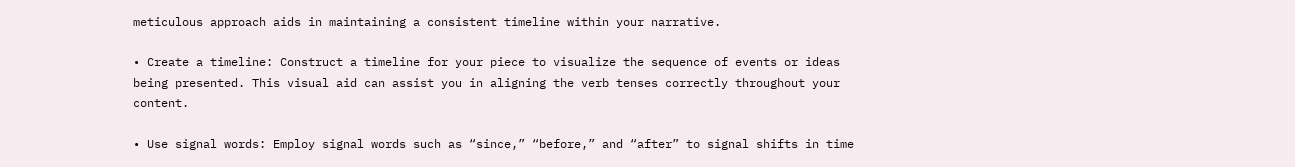meticulous approach aids in maintaining a consistent timeline within your narrative.

• Create a timeline: Construct a timeline for your piece to visualize the sequence of events or ideas being presented. This visual aid can assist you in aligning the verb tenses correctly throughout your content.

• Use signal words: Employ signal words such as “since,” “before,” and “after” to signal shifts in time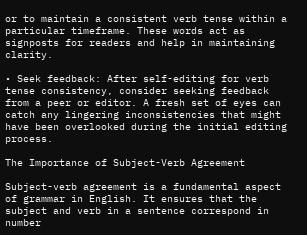or to maintain a consistent verb tense within a particular timeframe. These words act as signposts for readers and help in maintaining clarity.

• Seek feedback: After self-editing for verb tense consistency, consider seeking feedback from a peer or editor. A fresh set of eyes can catch any lingering inconsistencies that might have been overlooked during the initial editing process.

The Importance of Subject-Verb Agreement

Subject-verb agreement is a fundamental aspect of grammar in English. It ensures that the subject and verb in a sentence correspond in number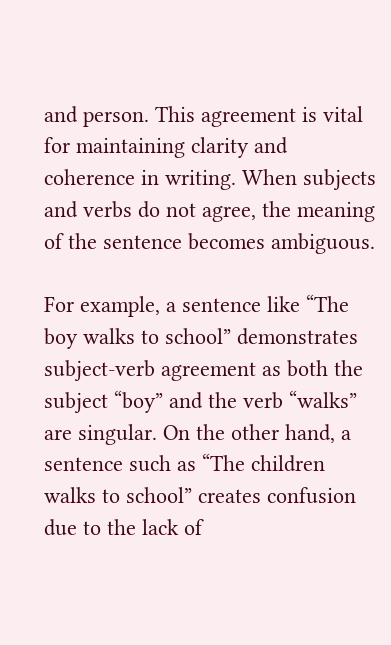and person. This agreement is vital for maintaining clarity and coherence in writing. When subjects and verbs do not agree, the meaning of the sentence becomes ambiguous.

For example, a sentence like “The boy walks to school” demonstrates subject-verb agreement as both the subject “boy” and the verb “walks” are singular. On the other hand, a sentence such as “The children walks to school” creates confusion due to the lack of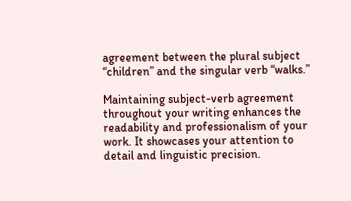agreement between the plural subject “children” and the singular verb “walks.”

Maintaining subject-verb agreement throughout your writing enhances the readability and professionalism of your work. It showcases your attention to detail and linguistic precision.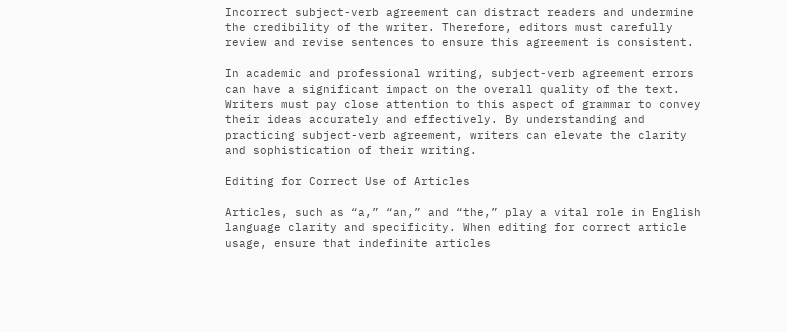Incorrect subject-verb agreement can distract readers and undermine the credibility of the writer. Therefore, editors must carefully review and revise sentences to ensure this agreement is consistent.

In academic and professional writing, subject-verb agreement errors can have a significant impact on the overall quality of the text. Writers must pay close attention to this aspect of grammar to convey their ideas accurately and effectively. By understanding and practicing subject-verb agreement, writers can elevate the clarity and sophistication of their writing.

Editing for Correct Use of Articles

Articles, such as “a,” “an,” and “the,” play a vital role in English language clarity and specificity. When editing for correct article usage, ensure that indefinite articles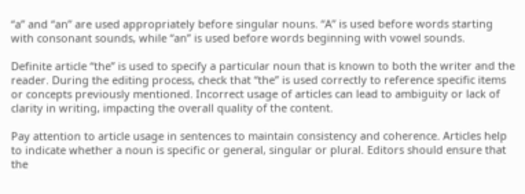“a” and “an” are used appropriately before singular nouns. “A” is used before words starting with consonant sounds, while “an” is used before words beginning with vowel sounds.

Definite article “the” is used to specify a particular noun that is known to both the writer and the reader. During the editing process, check that “the” is used correctly to reference specific items or concepts previously mentioned. Incorrect usage of articles can lead to ambiguity or lack of clarity in writing, impacting the overall quality of the content.

Pay attention to article usage in sentences to maintain consistency and coherence. Articles help to indicate whether a noun is specific or general, singular or plural. Editors should ensure that the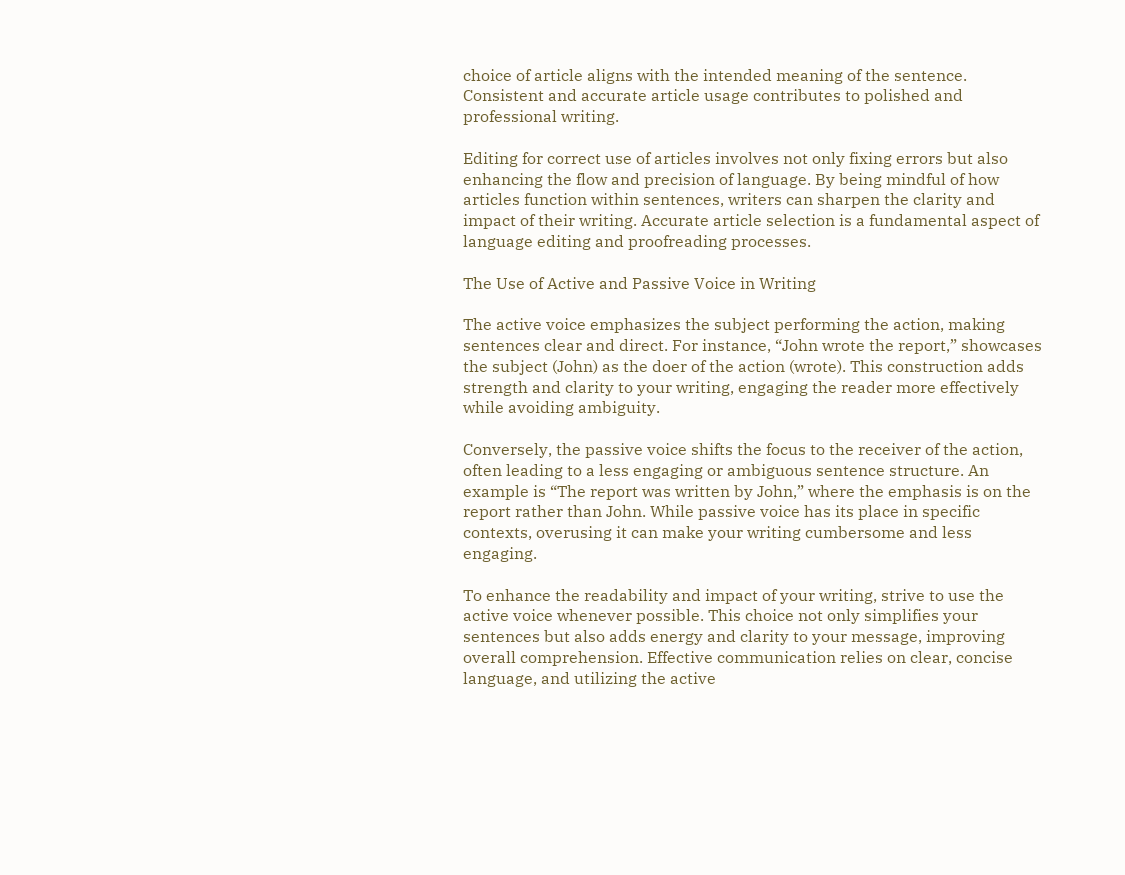choice of article aligns with the intended meaning of the sentence. Consistent and accurate article usage contributes to polished and professional writing.

Editing for correct use of articles involves not only fixing errors but also enhancing the flow and precision of language. By being mindful of how articles function within sentences, writers can sharpen the clarity and impact of their writing. Accurate article selection is a fundamental aspect of language editing and proofreading processes.

The Use of Active and Passive Voice in Writing

The active voice emphasizes the subject performing the action, making sentences clear and direct. For instance, “John wrote the report,” showcases the subject (John) as the doer of the action (wrote). This construction adds strength and clarity to your writing, engaging the reader more effectively while avoiding ambiguity.

Conversely, the passive voice shifts the focus to the receiver of the action, often leading to a less engaging or ambiguous sentence structure. An example is “The report was written by John,” where the emphasis is on the report rather than John. While passive voice has its place in specific contexts, overusing it can make your writing cumbersome and less engaging.

To enhance the readability and impact of your writing, strive to use the active voice whenever possible. This choice not only simplifies your sentences but also adds energy and clarity to your message, improving overall comprehension. Effective communication relies on clear, concise language, and utilizing the active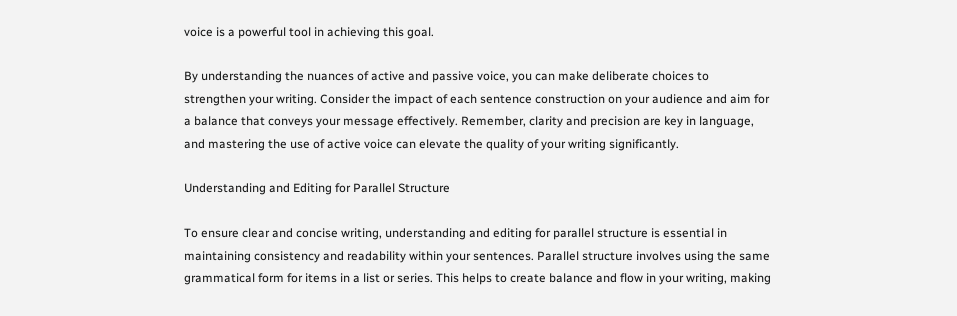voice is a powerful tool in achieving this goal.

By understanding the nuances of active and passive voice, you can make deliberate choices to strengthen your writing. Consider the impact of each sentence construction on your audience and aim for a balance that conveys your message effectively. Remember, clarity and precision are key in language, and mastering the use of active voice can elevate the quality of your writing significantly.

Understanding and Editing for Parallel Structure

To ensure clear and concise writing, understanding and editing for parallel structure is essential in maintaining consistency and readability within your sentences. Parallel structure involves using the same grammatical form for items in a list or series. This helps to create balance and flow in your writing, making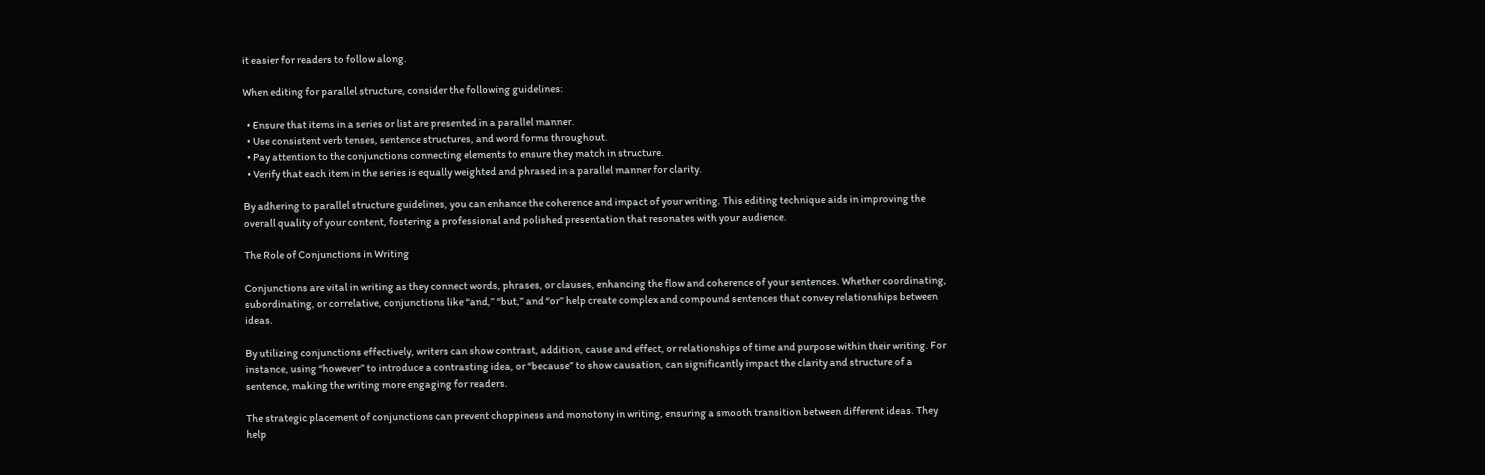it easier for readers to follow along.

When editing for parallel structure, consider the following guidelines:

  • Ensure that items in a series or list are presented in a parallel manner.
  • Use consistent verb tenses, sentence structures, and word forms throughout.
  • Pay attention to the conjunctions connecting elements to ensure they match in structure.
  • Verify that each item in the series is equally weighted and phrased in a parallel manner for clarity.

By adhering to parallel structure guidelines, you can enhance the coherence and impact of your writing. This editing technique aids in improving the overall quality of your content, fostering a professional and polished presentation that resonates with your audience.

The Role of Conjunctions in Writing

Conjunctions are vital in writing as they connect words, phrases, or clauses, enhancing the flow and coherence of your sentences. Whether coordinating, subordinating, or correlative, conjunctions like “and,” “but,” and “or” help create complex and compound sentences that convey relationships between ideas.

By utilizing conjunctions effectively, writers can show contrast, addition, cause and effect, or relationships of time and purpose within their writing. For instance, using “however” to introduce a contrasting idea, or “because” to show causation, can significantly impact the clarity and structure of a sentence, making the writing more engaging for readers.

The strategic placement of conjunctions can prevent choppiness and monotony in writing, ensuring a smooth transition between different ideas. They help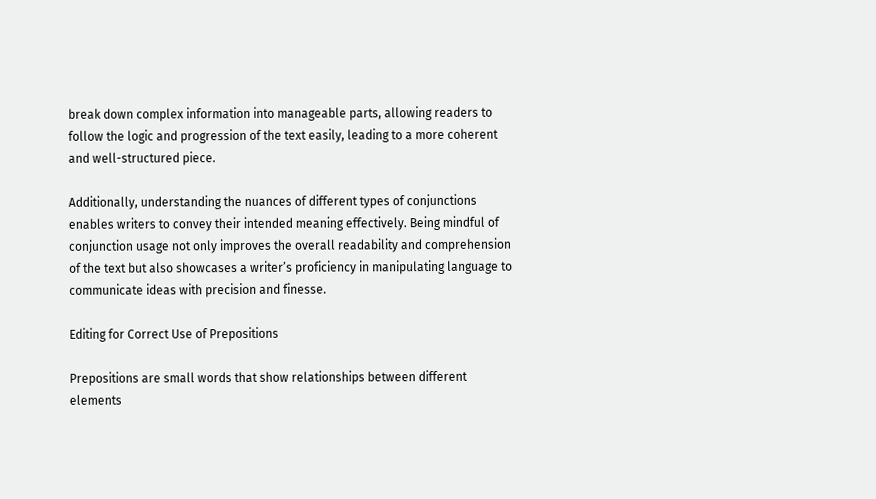break down complex information into manageable parts, allowing readers to follow the logic and progression of the text easily, leading to a more coherent and well-structured piece.

Additionally, understanding the nuances of different types of conjunctions enables writers to convey their intended meaning effectively. Being mindful of conjunction usage not only improves the overall readability and comprehension of the text but also showcases a writer’s proficiency in manipulating language to communicate ideas with precision and finesse.

Editing for Correct Use of Prepositions

Prepositions are small words that show relationships between different elements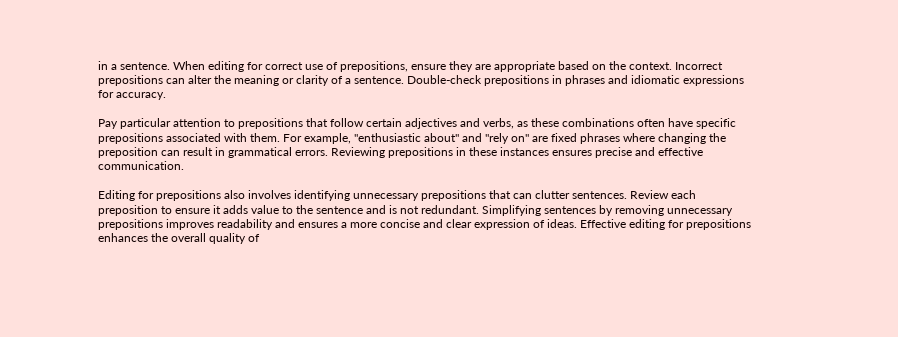in a sentence. When editing for correct use of prepositions, ensure they are appropriate based on the context. Incorrect prepositions can alter the meaning or clarity of a sentence. Double-check prepositions in phrases and idiomatic expressions for accuracy.

Pay particular attention to prepositions that follow certain adjectives and verbs, as these combinations often have specific prepositions associated with them. For example, "enthusiastic about" and "rely on" are fixed phrases where changing the preposition can result in grammatical errors. Reviewing prepositions in these instances ensures precise and effective communication.

Editing for prepositions also involves identifying unnecessary prepositions that can clutter sentences. Review each preposition to ensure it adds value to the sentence and is not redundant. Simplifying sentences by removing unnecessary prepositions improves readability and ensures a more concise and clear expression of ideas. Effective editing for prepositions enhances the overall quality of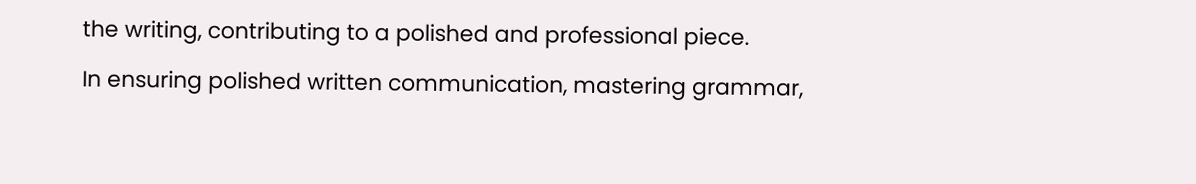the writing, contributing to a polished and professional piece.

In ensuring polished written communication, mastering grammar,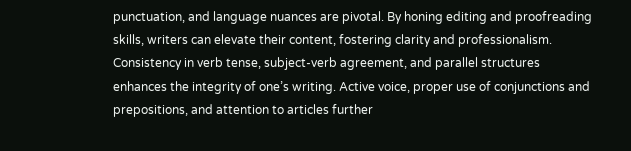punctuation, and language nuances are pivotal. By honing editing and proofreading skills, writers can elevate their content, fostering clarity and professionalism. Consistency in verb tense, subject-verb agreement, and parallel structures enhances the integrity of one’s writing. Active voice, proper use of conjunctions and prepositions, and attention to articles further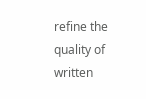refine the quality of written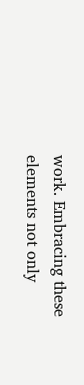work. Embracing these elements not only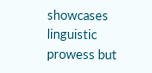showcases linguistic prowess but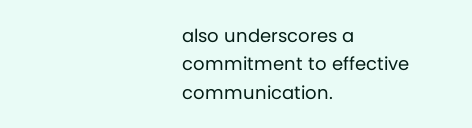also underscores a commitment to effective communication.